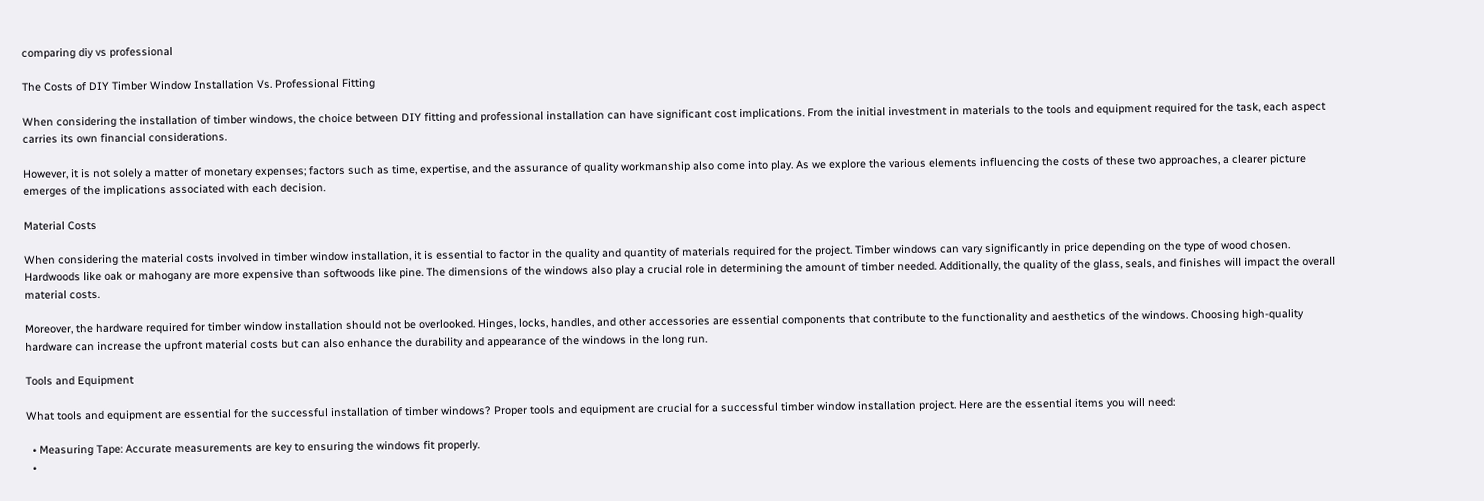comparing diy vs professional

The Costs of DIY Timber Window Installation Vs. Professional Fitting

When considering the installation of timber windows, the choice between DIY fitting and professional installation can have significant cost implications. From the initial investment in materials to the tools and equipment required for the task, each aspect carries its own financial considerations.

However, it is not solely a matter of monetary expenses; factors such as time, expertise, and the assurance of quality workmanship also come into play. As we explore the various elements influencing the costs of these two approaches, a clearer picture emerges of the implications associated with each decision.

Material Costs

When considering the material costs involved in timber window installation, it is essential to factor in the quality and quantity of materials required for the project. Timber windows can vary significantly in price depending on the type of wood chosen. Hardwoods like oak or mahogany are more expensive than softwoods like pine. The dimensions of the windows also play a crucial role in determining the amount of timber needed. Additionally, the quality of the glass, seals, and finishes will impact the overall material costs.

Moreover, the hardware required for timber window installation should not be overlooked. Hinges, locks, handles, and other accessories are essential components that contribute to the functionality and aesthetics of the windows. Choosing high-quality hardware can increase the upfront material costs but can also enhance the durability and appearance of the windows in the long run.

Tools and Equipment

What tools and equipment are essential for the successful installation of timber windows? Proper tools and equipment are crucial for a successful timber window installation project. Here are the essential items you will need:

  • Measuring Tape: Accurate measurements are key to ensuring the windows fit properly.
  •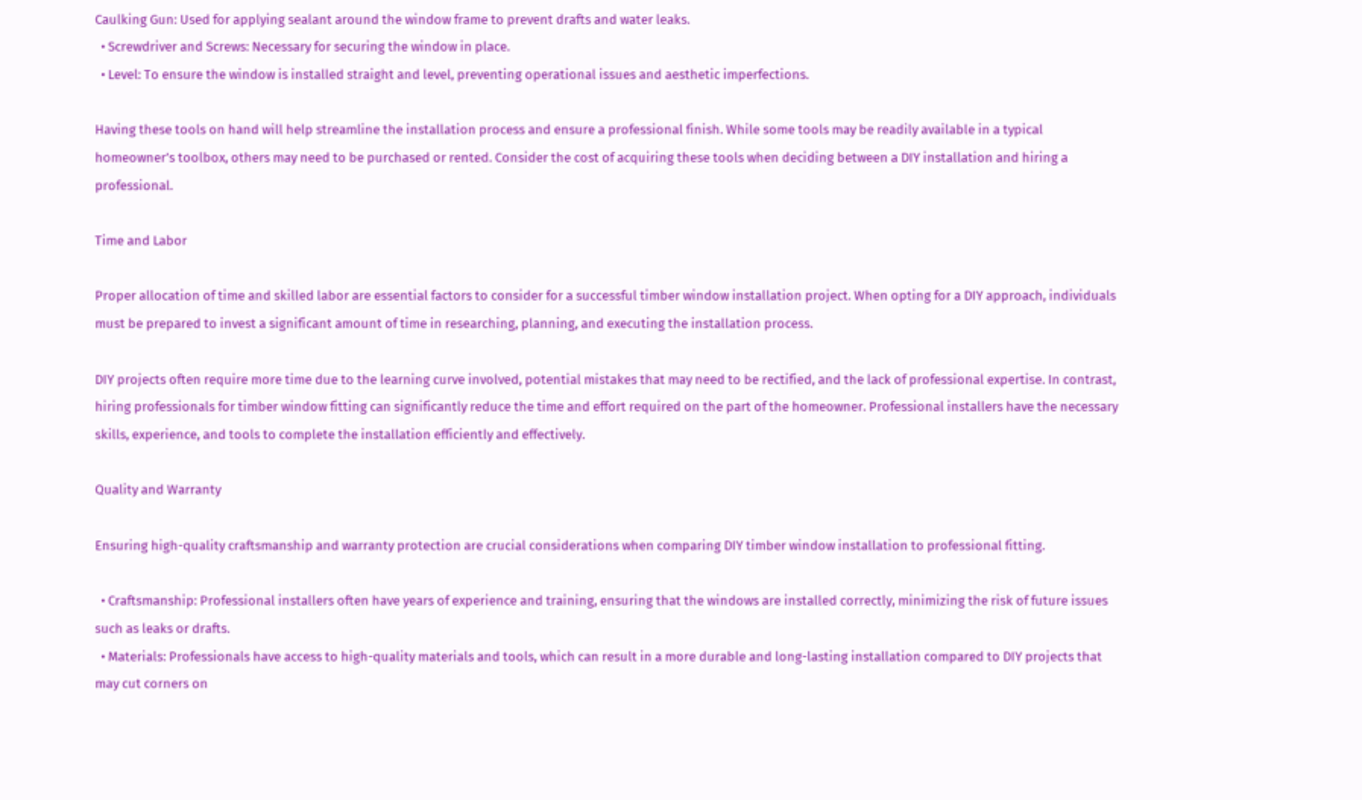Caulking Gun: Used for applying sealant around the window frame to prevent drafts and water leaks.
  • Screwdriver and Screws: Necessary for securing the window in place.
  • Level: To ensure the window is installed straight and level, preventing operational issues and aesthetic imperfections.

Having these tools on hand will help streamline the installation process and ensure a professional finish. While some tools may be readily available in a typical homeowner’s toolbox, others may need to be purchased or rented. Consider the cost of acquiring these tools when deciding between a DIY installation and hiring a professional.

Time and Labor

Proper allocation of time and skilled labor are essential factors to consider for a successful timber window installation project. When opting for a DIY approach, individuals must be prepared to invest a significant amount of time in researching, planning, and executing the installation process.

DIY projects often require more time due to the learning curve involved, potential mistakes that may need to be rectified, and the lack of professional expertise. In contrast, hiring professionals for timber window fitting can significantly reduce the time and effort required on the part of the homeowner. Professional installers have the necessary skills, experience, and tools to complete the installation efficiently and effectively.

Quality and Warranty

Ensuring high-quality craftsmanship and warranty protection are crucial considerations when comparing DIY timber window installation to professional fitting.

  • Craftsmanship: Professional installers often have years of experience and training, ensuring that the windows are installed correctly, minimizing the risk of future issues such as leaks or drafts.
  • Materials: Professionals have access to high-quality materials and tools, which can result in a more durable and long-lasting installation compared to DIY projects that may cut corners on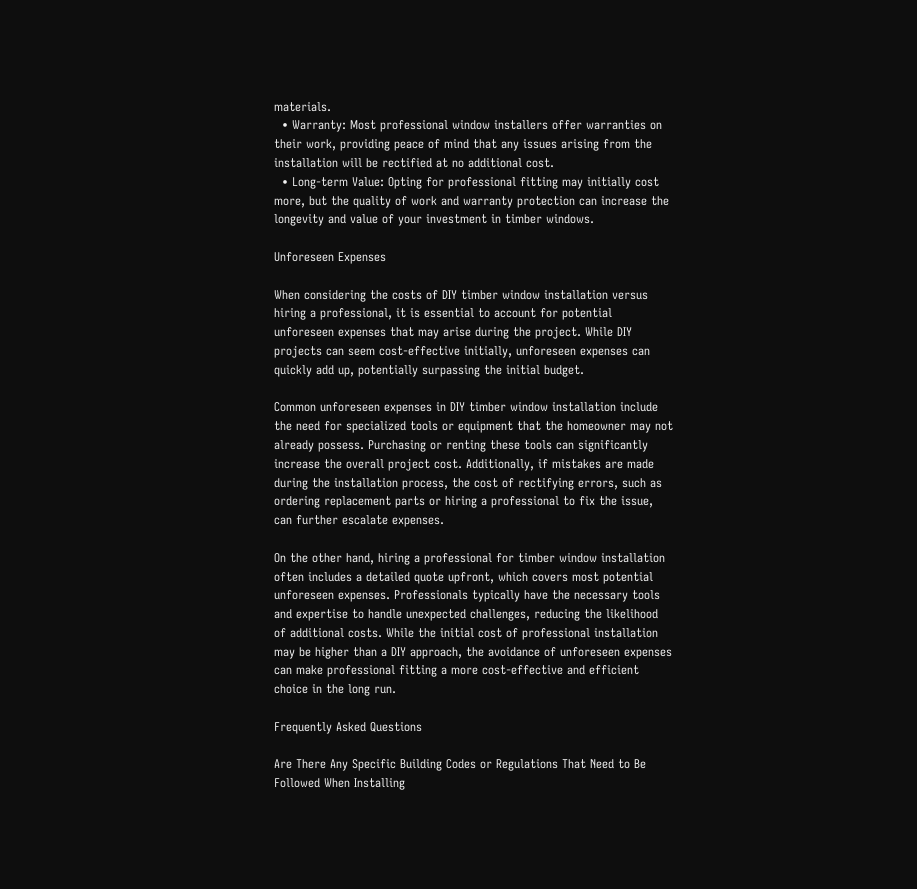materials.
  • Warranty: Most professional window installers offer warranties on their work, providing peace of mind that any issues arising from the installation will be rectified at no additional cost.
  • Long-term Value: Opting for professional fitting may initially cost more, but the quality of work and warranty protection can increase the longevity and value of your investment in timber windows.

Unforeseen Expenses

When considering the costs of DIY timber window installation versus hiring a professional, it is essential to account for potential unforeseen expenses that may arise during the project. While DIY projects can seem cost-effective initially, unforeseen expenses can quickly add up, potentially surpassing the initial budget.

Common unforeseen expenses in DIY timber window installation include the need for specialized tools or equipment that the homeowner may not already possess. Purchasing or renting these tools can significantly increase the overall project cost. Additionally, if mistakes are made during the installation process, the cost of rectifying errors, such as ordering replacement parts or hiring a professional to fix the issue, can further escalate expenses.

On the other hand, hiring a professional for timber window installation often includes a detailed quote upfront, which covers most potential unforeseen expenses. Professionals typically have the necessary tools and expertise to handle unexpected challenges, reducing the likelihood of additional costs. While the initial cost of professional installation may be higher than a DIY approach, the avoidance of unforeseen expenses can make professional fitting a more cost-effective and efficient choice in the long run.

Frequently Asked Questions

Are There Any Specific Building Codes or Regulations That Need to Be Followed When Installing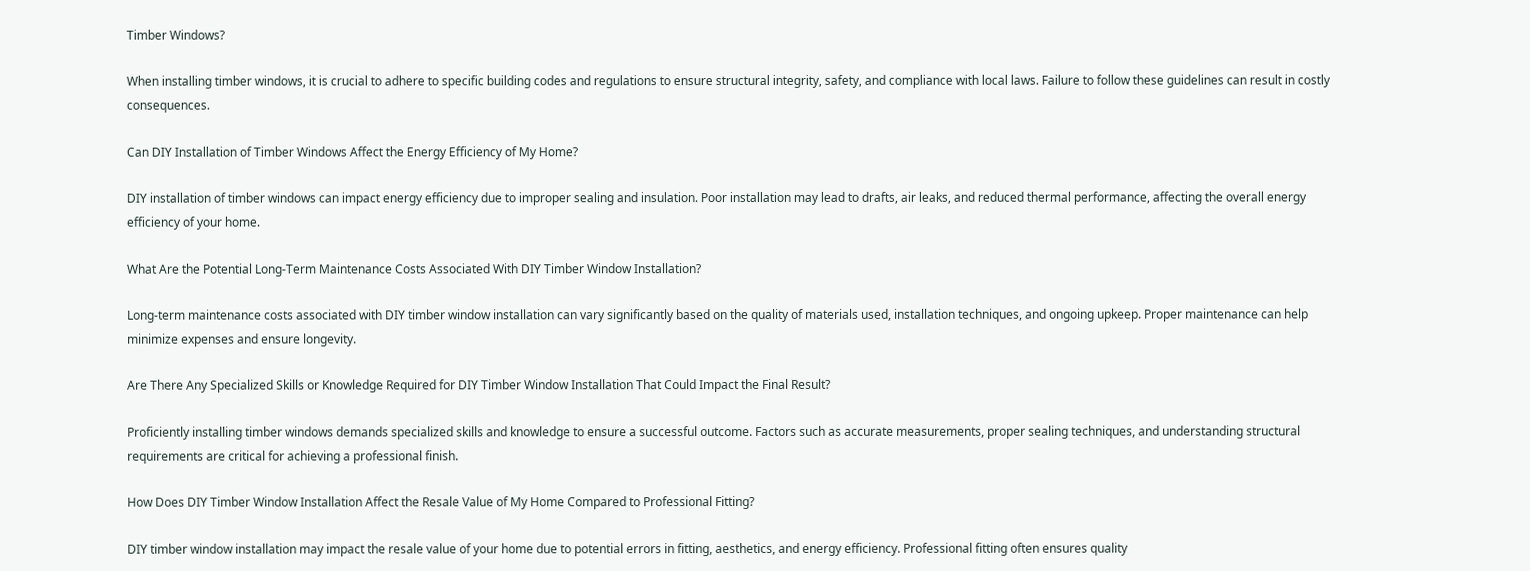Timber Windows?

When installing timber windows, it is crucial to adhere to specific building codes and regulations to ensure structural integrity, safety, and compliance with local laws. Failure to follow these guidelines can result in costly consequences.

Can DIY Installation of Timber Windows Affect the Energy Efficiency of My Home?

DIY installation of timber windows can impact energy efficiency due to improper sealing and insulation. Poor installation may lead to drafts, air leaks, and reduced thermal performance, affecting the overall energy efficiency of your home.

What Are the Potential Long-Term Maintenance Costs Associated With DIY Timber Window Installation?

Long-term maintenance costs associated with DIY timber window installation can vary significantly based on the quality of materials used, installation techniques, and ongoing upkeep. Proper maintenance can help minimize expenses and ensure longevity.

Are There Any Specialized Skills or Knowledge Required for DIY Timber Window Installation That Could Impact the Final Result?

Proficiently installing timber windows demands specialized skills and knowledge to ensure a successful outcome. Factors such as accurate measurements, proper sealing techniques, and understanding structural requirements are critical for achieving a professional finish.

How Does DIY Timber Window Installation Affect the Resale Value of My Home Compared to Professional Fitting?

DIY timber window installation may impact the resale value of your home due to potential errors in fitting, aesthetics, and energy efficiency. Professional fitting often ensures quality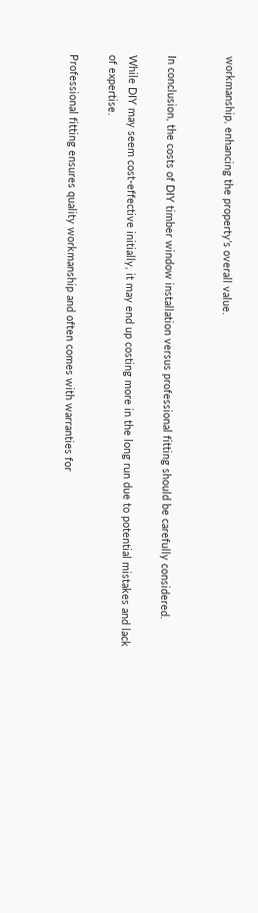workmanship, enhancing the property’s overall value.


In conclusion, the costs of DIY timber window installation versus professional fitting should be carefully considered.

While DIY may seem cost-effective initially, it may end up costing more in the long run due to potential mistakes and lack of expertise.

Professional fitting ensures quality workmanship and often comes with warranties for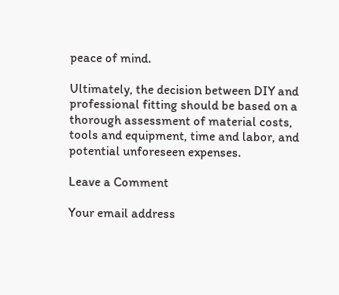peace of mind.

Ultimately, the decision between DIY and professional fitting should be based on a thorough assessment of material costs, tools and equipment, time and labor, and potential unforeseen expenses.

Leave a Comment

Your email address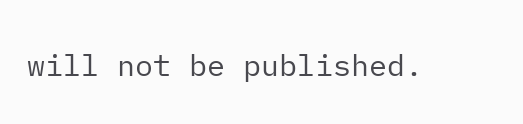will not be published.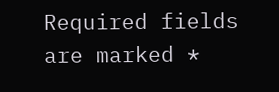Required fields are marked *